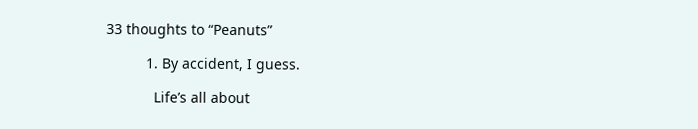33 thoughts to “Peanuts”

          1. By accident, I guess.

            Life’s all about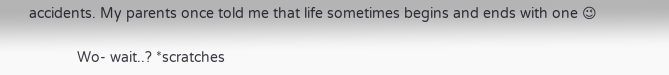accidents. My parents once told me that life sometimes begins and ends with one 😉

            Wo- wait..? *scratches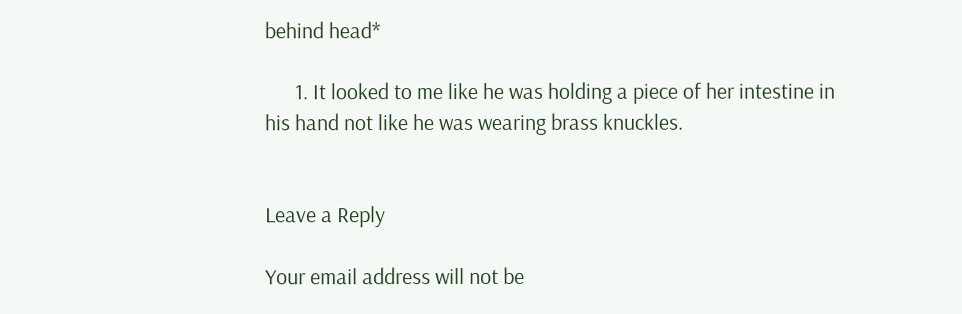behind head*

      1. It looked to me like he was holding a piece of her intestine in his hand not like he was wearing brass knuckles.


Leave a Reply

Your email address will not be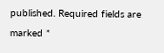published. Required fields are marked *